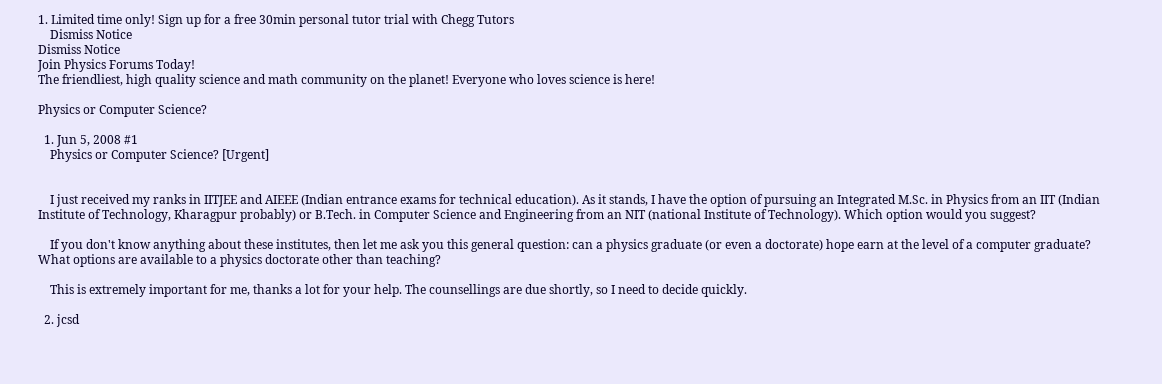1. Limited time only! Sign up for a free 30min personal tutor trial with Chegg Tutors
    Dismiss Notice
Dismiss Notice
Join Physics Forums Today!
The friendliest, high quality science and math community on the planet! Everyone who loves science is here!

Physics or Computer Science?

  1. Jun 5, 2008 #1
    Physics or Computer Science? [Urgent]


    I just received my ranks in IITJEE and AIEEE (Indian entrance exams for technical education). As it stands, I have the option of pursuing an Integrated M.Sc. in Physics from an IIT (Indian Institute of Technology, Kharagpur probably) or B.Tech. in Computer Science and Engineering from an NIT (national Institute of Technology). Which option would you suggest?

    If you don't know anything about these institutes, then let me ask you this general question: can a physics graduate (or even a doctorate) hope earn at the level of a computer graduate? What options are available to a physics doctorate other than teaching?

    This is extremely important for me, thanks a lot for your help. The counsellings are due shortly, so I need to decide quickly.

  2. jcsd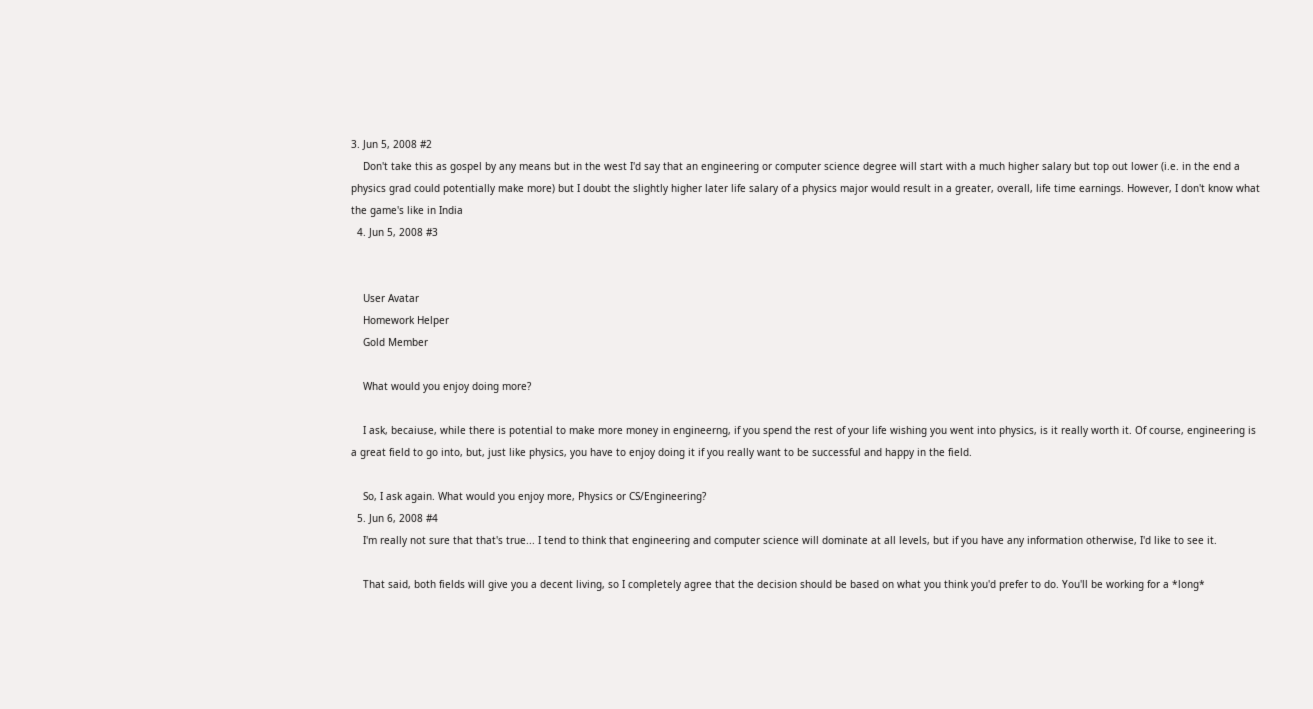3. Jun 5, 2008 #2
    Don't take this as gospel by any means but in the west I'd say that an engineering or computer science degree will start with a much higher salary but top out lower (i.e. in the end a physics grad could potentially make more) but I doubt the slightly higher later life salary of a physics major would result in a greater, overall, life time earnings. However, I don't know what the game's like in India
  4. Jun 5, 2008 #3


    User Avatar
    Homework Helper
    Gold Member

    What would you enjoy doing more?

    I ask, becaiuse, while there is potential to make more money in engineerng, if you spend the rest of your life wishing you went into physics, is it really worth it. Of course, engineering is a great field to go into, but, just like physics, you have to enjoy doing it if you really want to be successful and happy in the field.

    So, I ask again. What would you enjoy more, Physics or CS/Engineering?
  5. Jun 6, 2008 #4
    I'm really not sure that that's true... I tend to think that engineering and computer science will dominate at all levels, but if you have any information otherwise, I'd like to see it.

    That said, both fields will give you a decent living, so I completely agree that the decision should be based on what you think you'd prefer to do. You'll be working for a *long*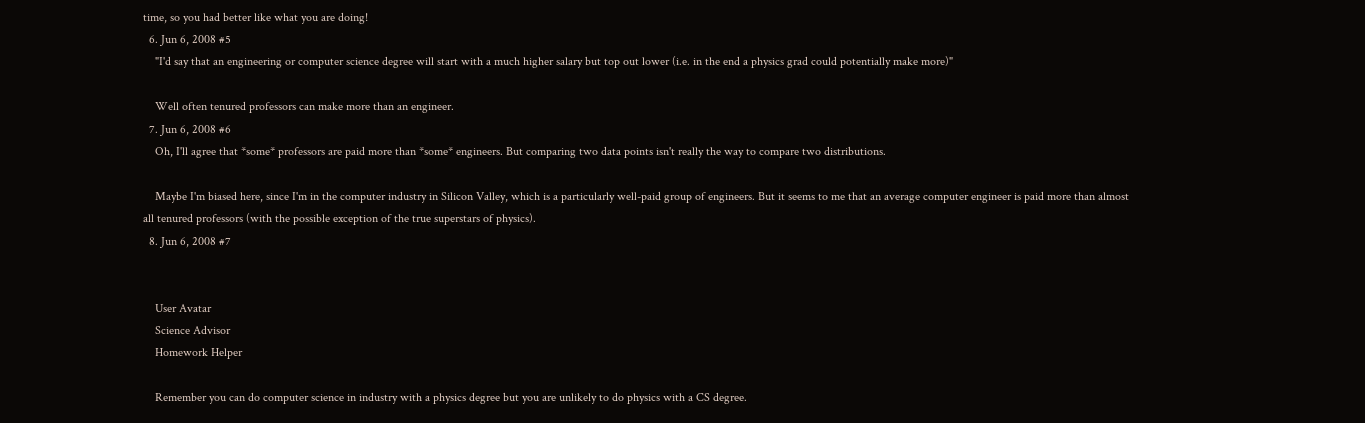time, so you had better like what you are doing!
  6. Jun 6, 2008 #5
    "I'd say that an engineering or computer science degree will start with a much higher salary but top out lower (i.e. in the end a physics grad could potentially make more)"

    Well often tenured professors can make more than an engineer.
  7. Jun 6, 2008 #6
    Oh, I'll agree that *some* professors are paid more than *some* engineers. But comparing two data points isn't really the way to compare two distributions.

    Maybe I'm biased here, since I'm in the computer industry in Silicon Valley, which is a particularly well-paid group of engineers. But it seems to me that an average computer engineer is paid more than almost all tenured professors (with the possible exception of the true superstars of physics).
  8. Jun 6, 2008 #7


    User Avatar
    Science Advisor
    Homework Helper

    Remember you can do computer science in industry with a physics degree but you are unlikely to do physics with a CS degree.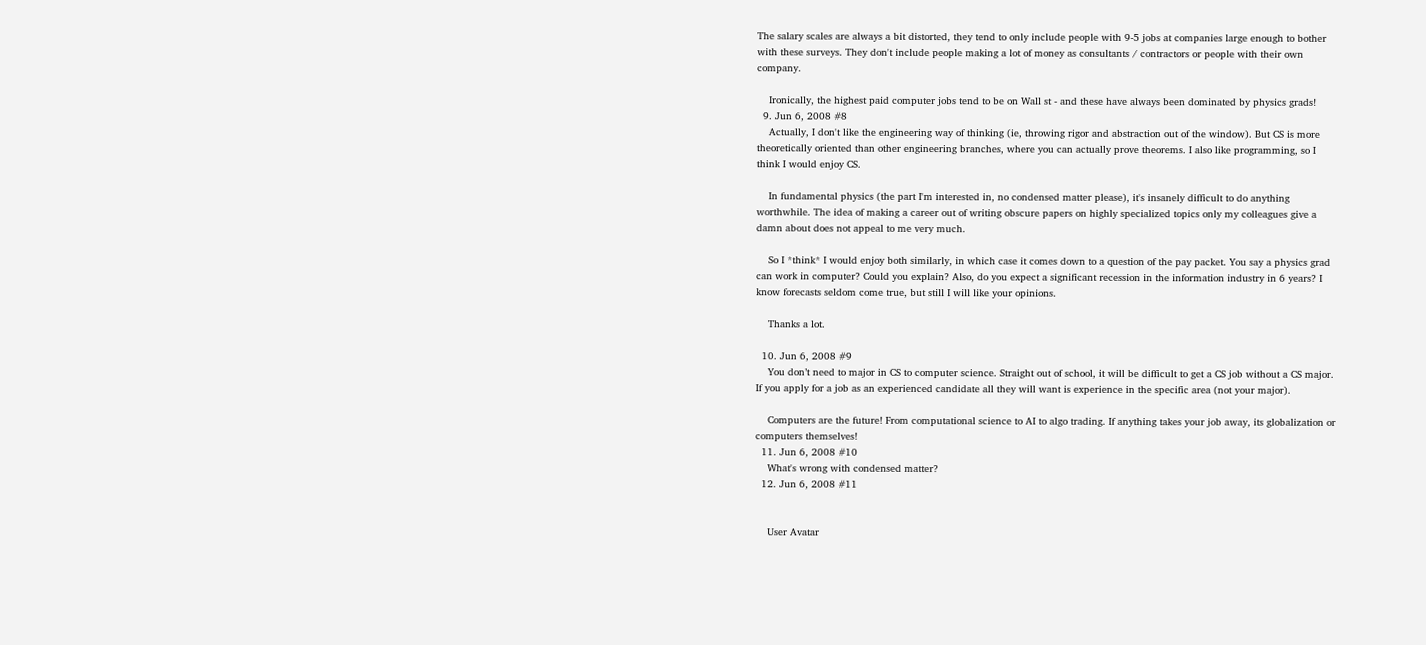The salary scales are always a bit distorted, they tend to only include people with 9-5 jobs at companies large enough to bother with these surveys. They don't include people making a lot of money as consultants / contractors or people with their own company.

    Ironically, the highest paid computer jobs tend to be on Wall st - and these have always been dominated by physics grads!
  9. Jun 6, 2008 #8
    Actually, I don't like the engineering way of thinking (ie, throwing rigor and abstraction out of the window). But CS is more theoretically oriented than other engineering branches, where you can actually prove theorems. I also like programming, so I think I would enjoy CS.

    In fundamental physics (the part I'm interested in, no condensed matter please), it's insanely difficult to do anything worthwhile. The idea of making a career out of writing obscure papers on highly specialized topics only my colleagues give a damn about does not appeal to me very much.

    So I *think* I would enjoy both similarly, in which case it comes down to a question of the pay packet. You say a physics grad can work in computer? Could you explain? Also, do you expect a significant recession in the information industry in 6 years? I know forecasts seldom come true, but still I will like your opinions.

    Thanks a lot.

  10. Jun 6, 2008 #9
    You don’t need to major in CS to computer science. Straight out of school, it will be difficult to get a CS job without a CS major. If you apply for a job as an experienced candidate all they will want is experience in the specific area (not your major).

    Computers are the future! From computational science to AI to algo trading. If anything takes your job away, its globalization or computers themselves!
  11. Jun 6, 2008 #10
    What's wrong with condensed matter?
  12. Jun 6, 2008 #11


    User Avatar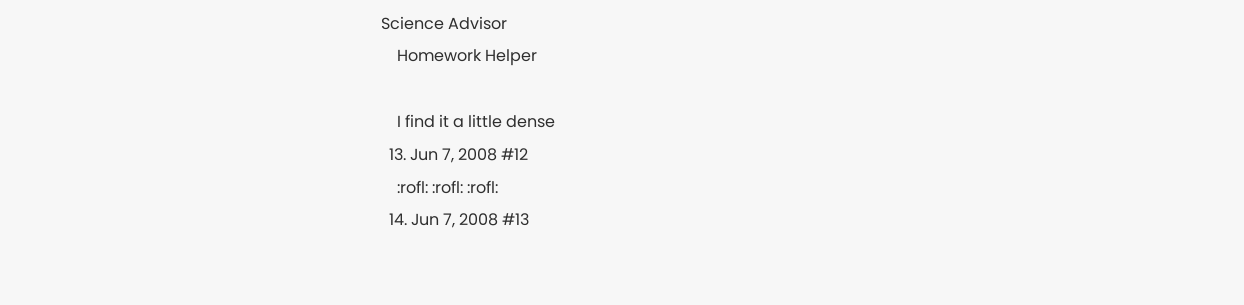Science Advisor
    Homework Helper

    I find it a little dense
  13. Jun 7, 2008 #12
    :rofl: :rofl: :rofl:
  14. Jun 7, 2008 #13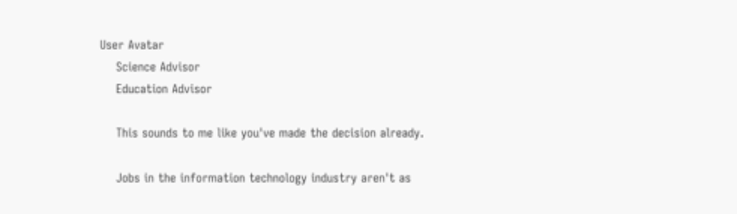User Avatar
    Science Advisor
    Education Advisor

    This sounds to me like you've made the decision already.

    Jobs in the information technology industry aren't as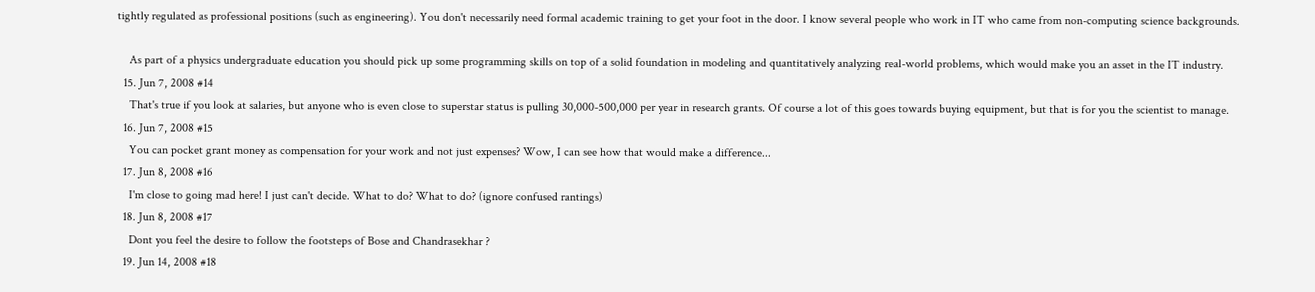tightly regulated as professional positions (such as engineering). You don't necessarily need formal academic training to get your foot in the door. I know several people who work in IT who came from non-computing science backgrounds.

    As part of a physics undergraduate education you should pick up some programming skills on top of a solid foundation in modeling and quantitatively analyzing real-world problems, which would make you an asset in the IT industry.
  15. Jun 7, 2008 #14
    That's true if you look at salaries, but anyone who is even close to superstar status is pulling 30,000-500,000 per year in research grants. Of course a lot of this goes towards buying equipment, but that is for you the scientist to manage.
  16. Jun 7, 2008 #15
    You can pocket grant money as compensation for your work and not just expenses? Wow, I can see how that would make a difference...
  17. Jun 8, 2008 #16
    I'm close to going mad here! I just can't decide. What to do? What to do? (ignore confused rantings)
  18. Jun 8, 2008 #17
    Dont you feel the desire to follow the footsteps of Bose and Chandrasekhar ?
  19. Jun 14, 2008 #18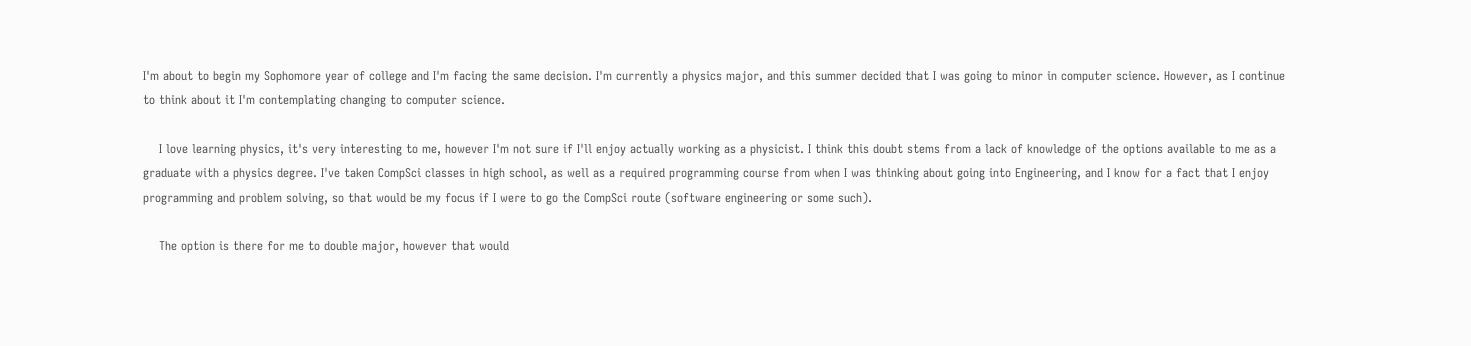I'm about to begin my Sophomore year of college and I'm facing the same decision. I'm currently a physics major, and this summer decided that I was going to minor in computer science. However, as I continue to think about it I'm contemplating changing to computer science.

    I love learning physics, it's very interesting to me, however I'm not sure if I'll enjoy actually working as a physicist. I think this doubt stems from a lack of knowledge of the options available to me as a graduate with a physics degree. I've taken CompSci classes in high school, as well as a required programming course from when I was thinking about going into Engineering, and I know for a fact that I enjoy programming and problem solving, so that would be my focus if I were to go the CompSci route (software engineering or some such).

    The option is there for me to double major, however that would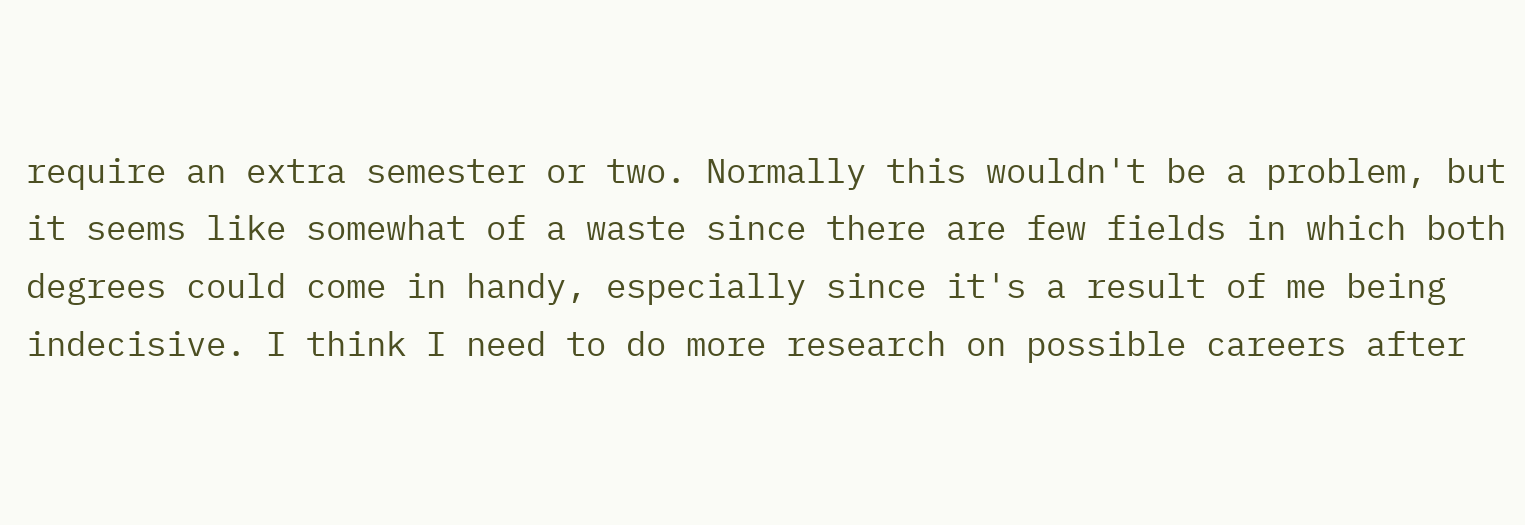require an extra semester or two. Normally this wouldn't be a problem, but it seems like somewhat of a waste since there are few fields in which both degrees could come in handy, especially since it's a result of me being indecisive. I think I need to do more research on possible careers after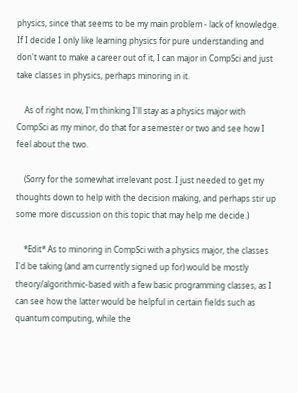physics, since that seems to be my main problem - lack of knowledge. If I decide I only like learning physics for pure understanding and don't want to make a career out of it, I can major in CompSci and just take classes in physics, perhaps minoring in it.

    As of right now, I'm thinking I'll stay as a physics major with CompSci as my minor, do that for a semester or two and see how I feel about the two.

    (Sorry for the somewhat irrelevant post. I just needed to get my thoughts down to help with the decision making, and perhaps stir up some more discussion on this topic that may help me decide.)

    *Edit* As to minoring in CompSci with a physics major, the classes I'd be taking (and am currently signed up for) would be mostly theory/algorithmic-based with a few basic programming classes, as I can see how the latter would be helpful in certain fields such as quantum computing, while the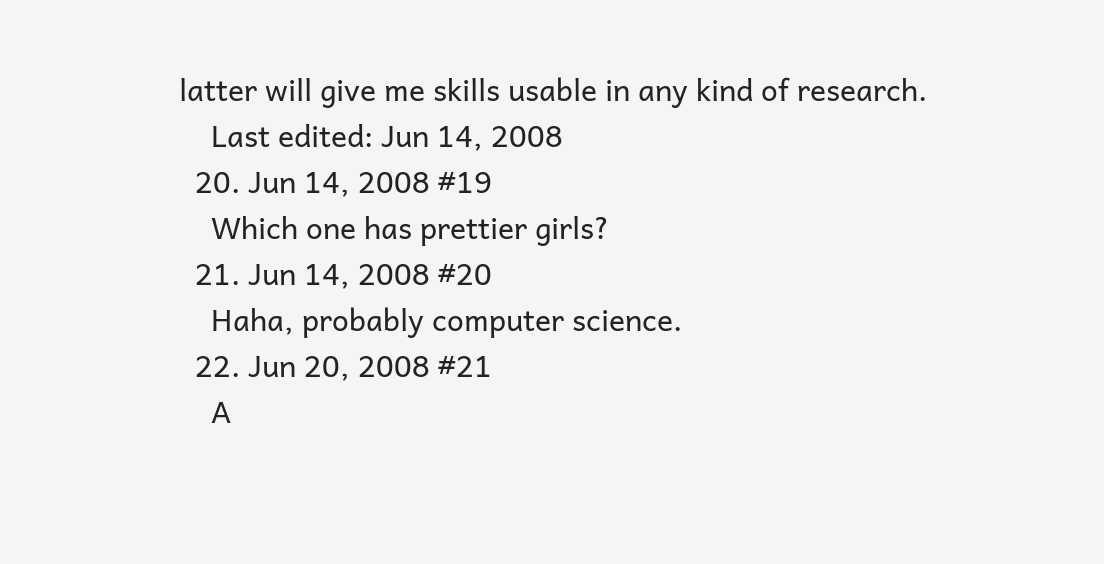latter will give me skills usable in any kind of research.
    Last edited: Jun 14, 2008
  20. Jun 14, 2008 #19
    Which one has prettier girls?
  21. Jun 14, 2008 #20
    Haha, probably computer science.
  22. Jun 20, 2008 #21
    A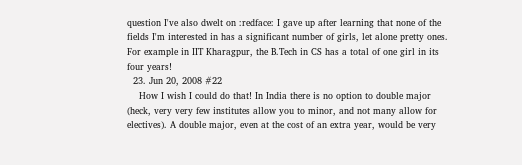question I've also dwelt on :redface: I gave up after learning that none of the fields I'm interested in has a significant number of girls, let alone pretty ones. For example in IIT Kharagpur, the B.Tech in CS has a total of one girl in its four years!
  23. Jun 20, 2008 #22
    How I wish I could do that! In India there is no option to double major (heck, very very few institutes allow you to minor, and not many allow for electives). A double major, even at the cost of an extra year, would be very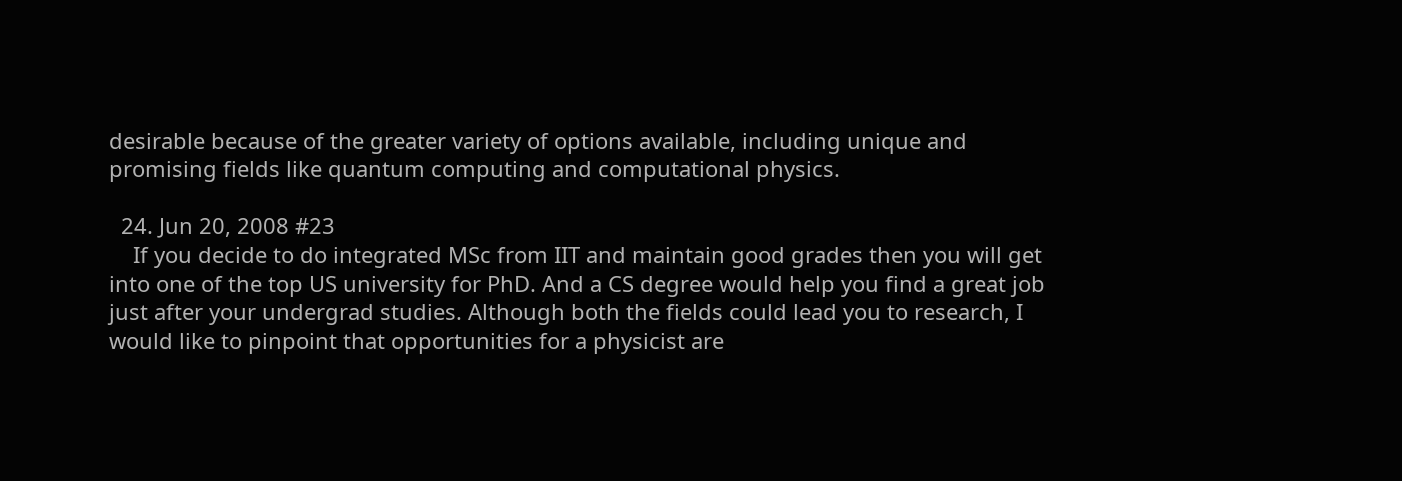desirable because of the greater variety of options available, including unique and promising fields like quantum computing and computational physics.

  24. Jun 20, 2008 #23
    If you decide to do integrated MSc from IIT and maintain good grades then you will get into one of the top US university for PhD. And a CS degree would help you find a great job just after your undergrad studies. Although both the fields could lead you to research, I would like to pinpoint that opportunities for a physicist are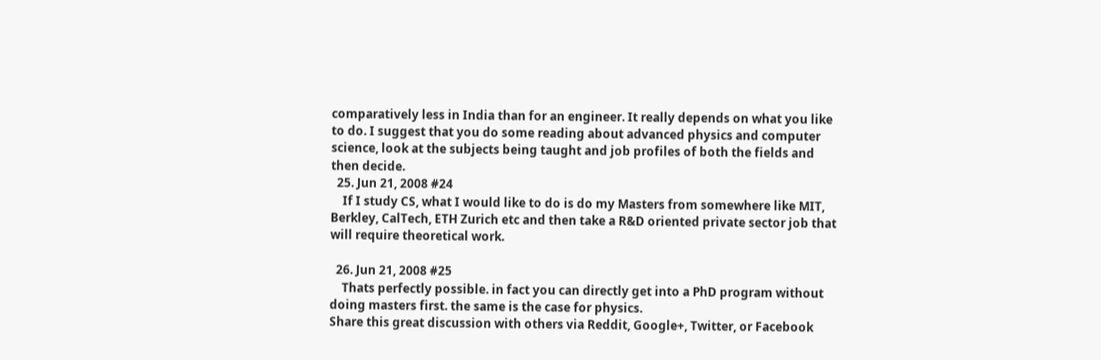comparatively less in India than for an engineer. It really depends on what you like to do. I suggest that you do some reading about advanced physics and computer science, look at the subjects being taught and job profiles of both the fields and then decide.
  25. Jun 21, 2008 #24
    If I study CS, what I would like to do is do my Masters from somewhere like MIT, Berkley, CalTech, ETH Zurich etc and then take a R&D oriented private sector job that will require theoretical work.

  26. Jun 21, 2008 #25
    Thats perfectly possible. in fact you can directly get into a PhD program without doing masters first. the same is the case for physics.
Share this great discussion with others via Reddit, Google+, Twitter, or Facebook